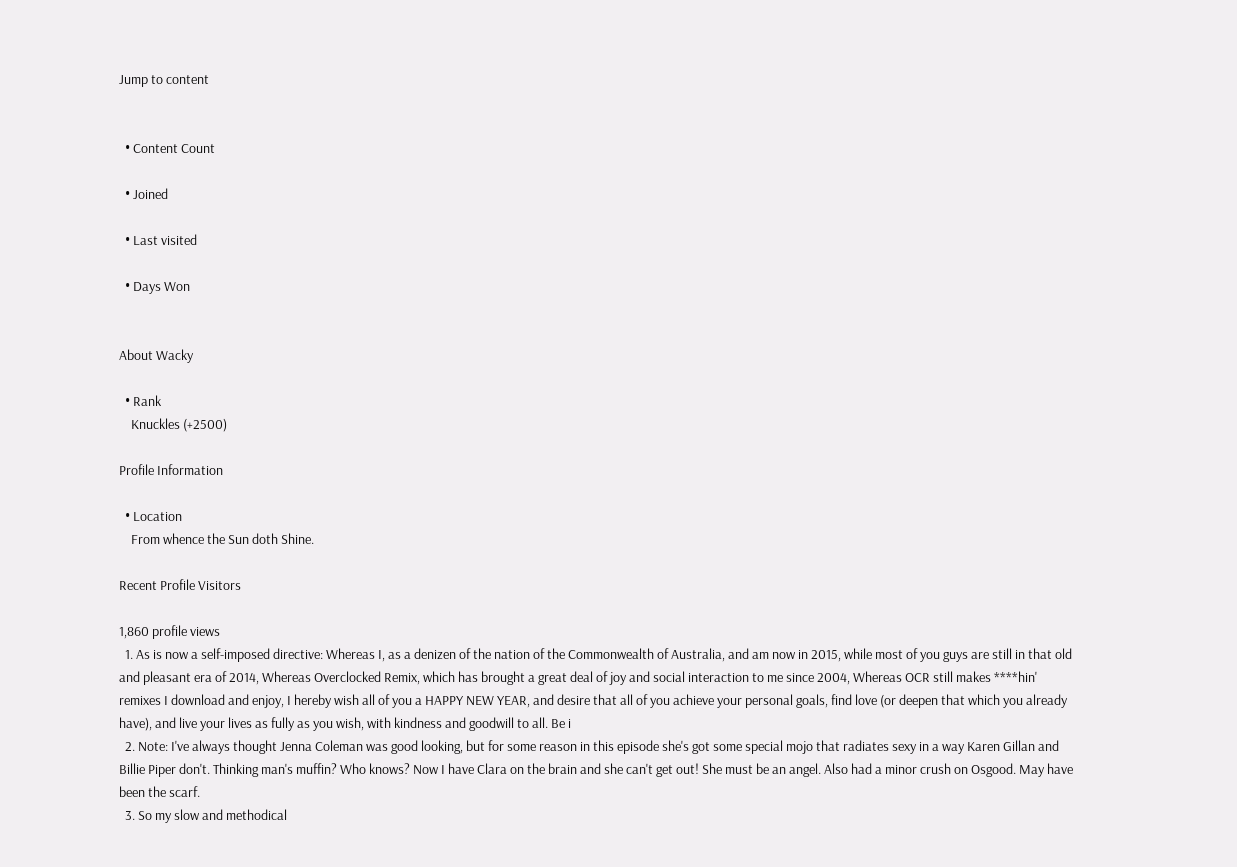Jump to content


  • Content Count

  • Joined

  • Last visited

  • Days Won


About Wacky

  • Rank
    Knuckles (+2500)

Profile Information

  • Location
    From whence the Sun doth Shine.

Recent Profile Visitors

1,860 profile views
  1. As is now a self-imposed directive: Whereas I, as a denizen of the nation of the Commonwealth of Australia, and am now in 2015, while most of you guys are still in that old and pleasant era of 2014, Whereas Overclocked Remix, which has brought a great deal of joy and social interaction to me since 2004, Whereas OCR still makes ****hin' remixes I download and enjoy, I hereby wish all of you a HAPPY NEW YEAR, and desire that all of you achieve your personal goals, find love (or deepen that which you already have), and live your lives as fully as you wish, with kindness and goodwill to all. Be i
  2. Note: I've always thought Jenna Coleman was good looking, but for some reason in this episode she's got some special mojo that radiates sexy in a way Karen Gillan and Billie Piper don't. Thinking man's muffin? Who knows? Now I have Clara on the brain and she can't get out! She must be an angel. Also had a minor crush on Osgood. May have been the scarf.
  3. So my slow and methodical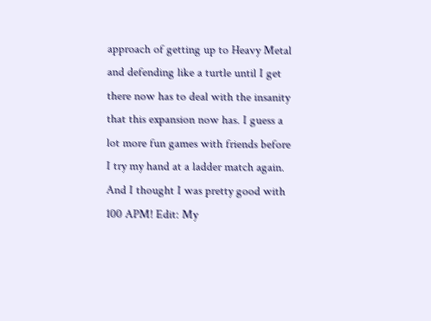approach of getting up to Heavy Metal and defending like a turtle until I get there now has to deal with the insanity that this expansion now has. I guess a lot more fun games with friends before I try my hand at a ladder match again. And I thought I was pretty good with 100 APM! Edit: My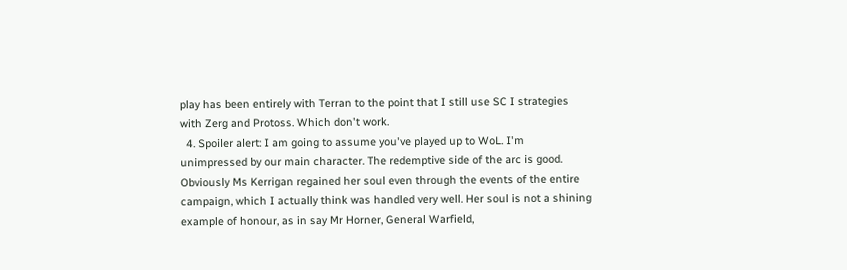play has been entirely with Terran to the point that I still use SC I strategies with Zerg and Protoss. Which don't work.
  4. Spoiler alert: I am going to assume you've played up to WoL. I'm unimpressed by our main character. The redemptive side of the arc is good. Obviously Ms Kerrigan regained her soul even through the events of the entire campaign, which I actually think was handled very well. Her soul is not a shining example of honour, as in say Mr Horner, General Warfield,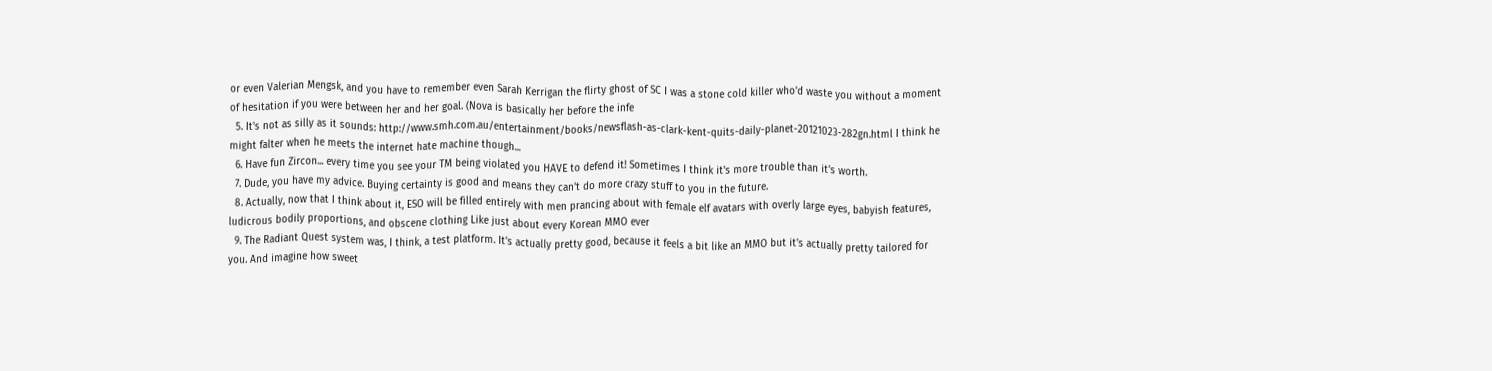or even Valerian Mengsk, and you have to remember even Sarah Kerrigan the flirty ghost of SC I was a stone cold killer who'd waste you without a moment of hesitation if you were between her and her goal. (Nova is basically her before the infe
  5. It's not as silly as it sounds: http://www.smh.com.au/entertainment/books/newsflash-as-clark-kent-quits-daily-planet-20121023-282gn.html I think he might falter when he meets the internet hate machine though...
  6. Have fun Zircon... every time you see your TM being violated you HAVE to defend it! Sometimes I think it's more trouble than it's worth.
  7. Dude, you have my advice. Buying certainty is good and means they can't do more crazy stuff to you in the future.
  8. Actually, now that I think about it, ESO will be filled entirely with men prancing about with female elf avatars with overly large eyes, babyish features, ludicrous bodily proportions, and obscene clothing Like just about every Korean MMO ever
  9. The Radiant Quest system was, I think, a test platform. It's actually pretty good, because it feels a bit like an MMO but it's actually pretty tailored for you. And imagine how sweet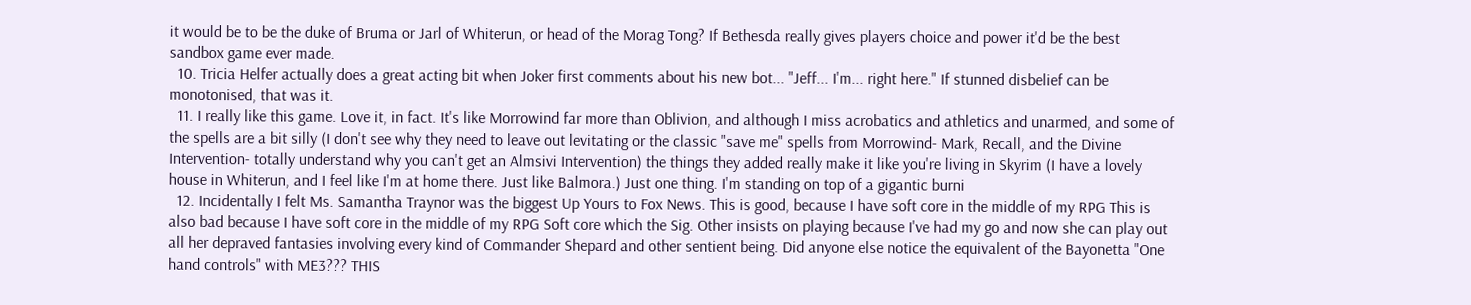it would be to be the duke of Bruma or Jarl of Whiterun, or head of the Morag Tong? If Bethesda really gives players choice and power it'd be the best sandbox game ever made.
  10. Tricia Helfer actually does a great acting bit when Joker first comments about his new bot... "Jeff... I'm... right here." If stunned disbelief can be monotonised, that was it.
  11. I really like this game. Love it, in fact. It's like Morrowind far more than Oblivion, and although I miss acrobatics and athletics and unarmed, and some of the spells are a bit silly (I don't see why they need to leave out levitating or the classic "save me" spells from Morrowind- Mark, Recall, and the Divine Intervention- totally understand why you can't get an Almsivi Intervention) the things they added really make it like you're living in Skyrim (I have a lovely house in Whiterun, and I feel like I'm at home there. Just like Balmora.) Just one thing. I'm standing on top of a gigantic burni
  12. Incidentally I felt Ms. Samantha Traynor was the biggest Up Yours to Fox News. This is good, because I have soft core in the middle of my RPG This is also bad because I have soft core in the middle of my RPG Soft core which the Sig. Other insists on playing because I've had my go and now she can play out all her depraved fantasies involving every kind of Commander Shepard and other sentient being. Did anyone else notice the equivalent of the Bayonetta "One hand controls" with ME3??? THIS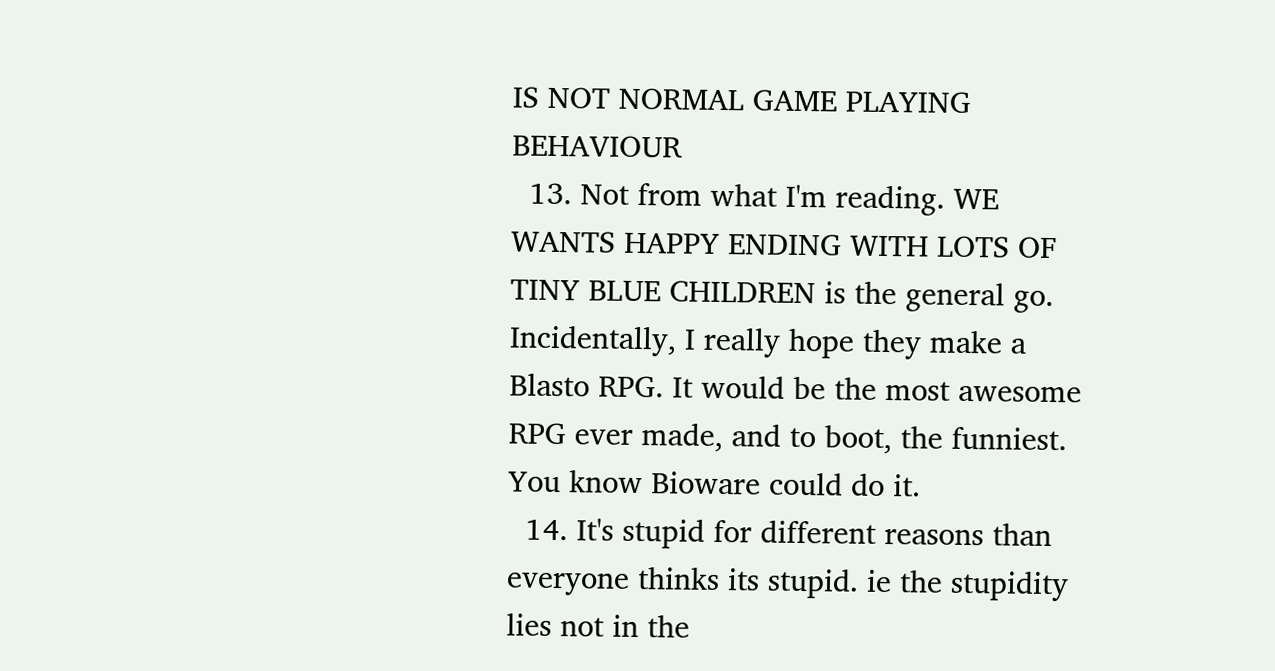IS NOT NORMAL GAME PLAYING BEHAVIOUR
  13. Not from what I'm reading. WE WANTS HAPPY ENDING WITH LOTS OF TINY BLUE CHILDREN is the general go. Incidentally, I really hope they make a Blasto RPG. It would be the most awesome RPG ever made, and to boot, the funniest. You know Bioware could do it.
  14. It's stupid for different reasons than everyone thinks its stupid. ie the stupidity lies not in the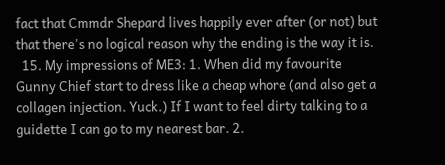fact that Cmmdr Shepard lives happily ever after (or not) but that there's no logical reason why the ending is the way it is.
  15. My impressions of ME3: 1. When did my favourite Gunny Chief start to dress like a cheap whore (and also get a collagen injection. Yuck.) If I want to feel dirty talking to a guidette I can go to my nearest bar. 2.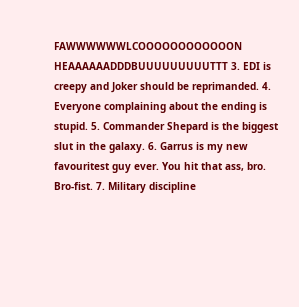FAWWWWWWLCOOOOOOOOOOOON HEAAAAAADDDBUUUUUUUUUTTT 3. EDI is creepy and Joker should be reprimanded. 4. Everyone complaining about the ending is stupid. 5. Commander Shepard is the biggest slut in the galaxy. 6. Garrus is my new favouritest guy ever. You hit that ass, bro. Bro-fist. 7. Military discipline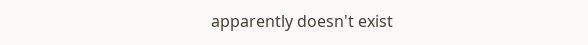apparently doesn't exist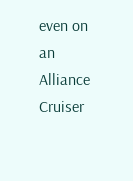even on an Alliance Cruiser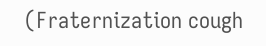(Fraternization cough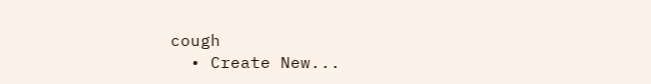cough
  • Create New...